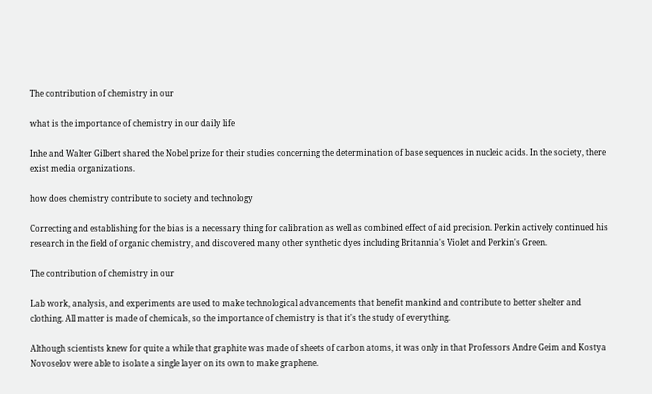The contribution of chemistry in our

what is the importance of chemistry in our daily life

Inhe and Walter Gilbert shared the Nobel prize for their studies concerning the determination of base sequences in nucleic acids. In the society, there exist media organizations.

how does chemistry contribute to society and technology

Correcting and establishing for the bias is a necessary thing for calibration as well as combined effect of aid precision. Perkin actively continued his research in the field of organic chemistry, and discovered many other synthetic dyes including Britannia's Violet and Perkin's Green.

The contribution of chemistry in our

Lab work, analysis, and experiments are used to make technological advancements that benefit mankind and contribute to better shelter and clothing. All matter is made of chemicals, so the importance of chemistry is that it's the study of everything.

Although scientists knew for quite a while that graphite was made of sheets of carbon atoms, it was only in that Professors Andre Geim and Kostya Novoselov were able to isolate a single layer on its own to make graphene.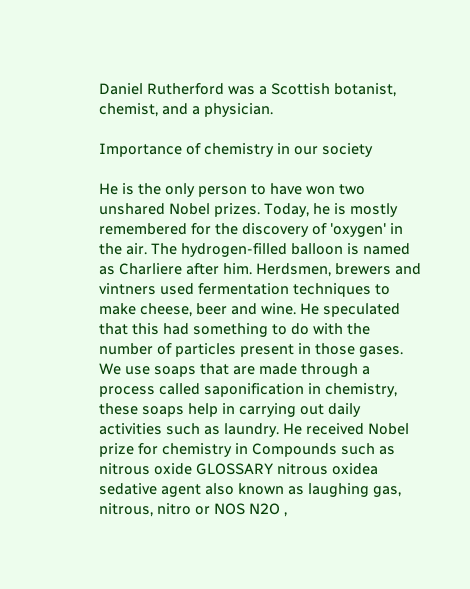Daniel Rutherford was a Scottish botanist, chemist, and a physician.

Importance of chemistry in our society

He is the only person to have won two unshared Nobel prizes. Today, he is mostly remembered for the discovery of 'oxygen' in the air. The hydrogen-filled balloon is named as Charliere after him. Herdsmen, brewers and vintners used fermentation techniques to make cheese, beer and wine. He speculated that this had something to do with the number of particles present in those gases. We use soaps that are made through a process called saponification in chemistry, these soaps help in carrying out daily activities such as laundry. He received Nobel prize for chemistry in Compounds such as nitrous oxide GLOSSARY nitrous oxidea sedative agent also known as laughing gas, nitrous, nitro or NOS N2O ,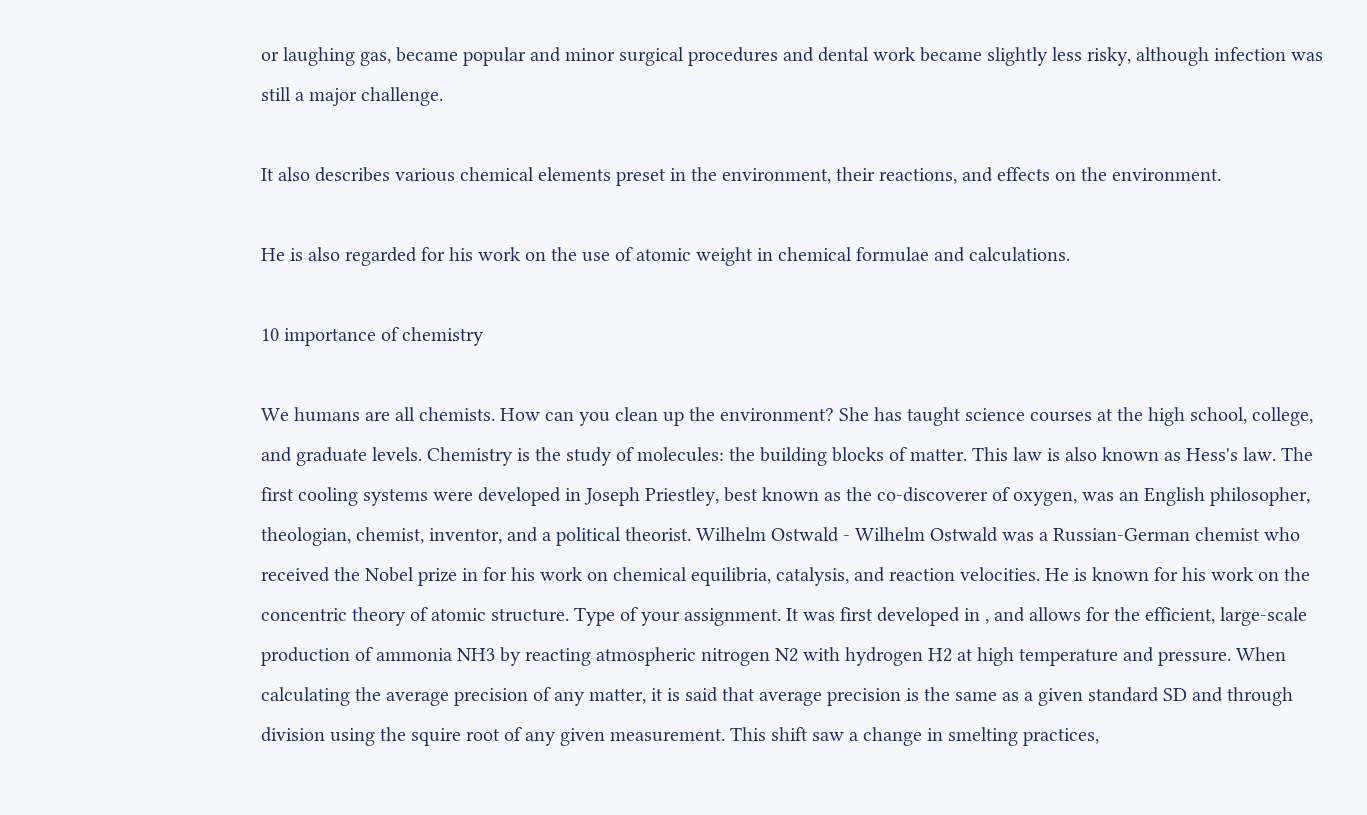or laughing gas, became popular and minor surgical procedures and dental work became slightly less risky, although infection was still a major challenge.

It also describes various chemical elements preset in the environment, their reactions, and effects on the environment.

He is also regarded for his work on the use of atomic weight in chemical formulae and calculations.

10 importance of chemistry

We humans are all chemists. How can you clean up the environment? She has taught science courses at the high school, college, and graduate levels. Chemistry is the study of molecules: the building blocks of matter. This law is also known as Hess's law. The first cooling systems were developed in Joseph Priestley, best known as the co-discoverer of oxygen, was an English philosopher, theologian, chemist, inventor, and a political theorist. Wilhelm Ostwald - Wilhelm Ostwald was a Russian-German chemist who received the Nobel prize in for his work on chemical equilibria, catalysis, and reaction velocities. He is known for his work on the concentric theory of atomic structure. Type of your assignment. It was first developed in , and allows for the efficient, large-scale production of ammonia NH3 by reacting atmospheric nitrogen N2 with hydrogen H2 at high temperature and pressure. When calculating the average precision of any matter, it is said that average precision is the same as a given standard SD and through division using the squire root of any given measurement. This shift saw a change in smelting practices,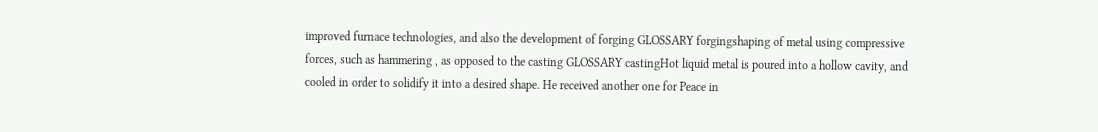improved furnace technologies, and also the development of forging GLOSSARY forgingshaping of metal using compressive forces, such as hammering , as opposed to the casting GLOSSARY castingHot liquid metal is poured into a hollow cavity, and cooled in order to solidify it into a desired shape. He received another one for Peace in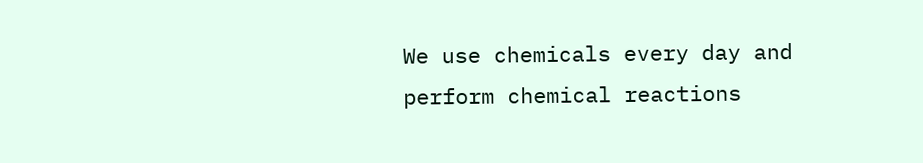We use chemicals every day and perform chemical reactions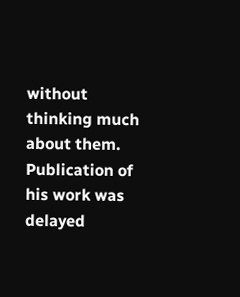without thinking much about them. Publication of his work was delayed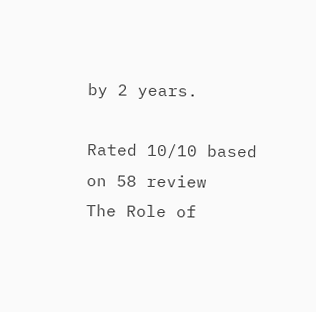by 2 years.

Rated 10/10 based on 58 review
The Role of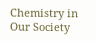Chemistry in Our Society